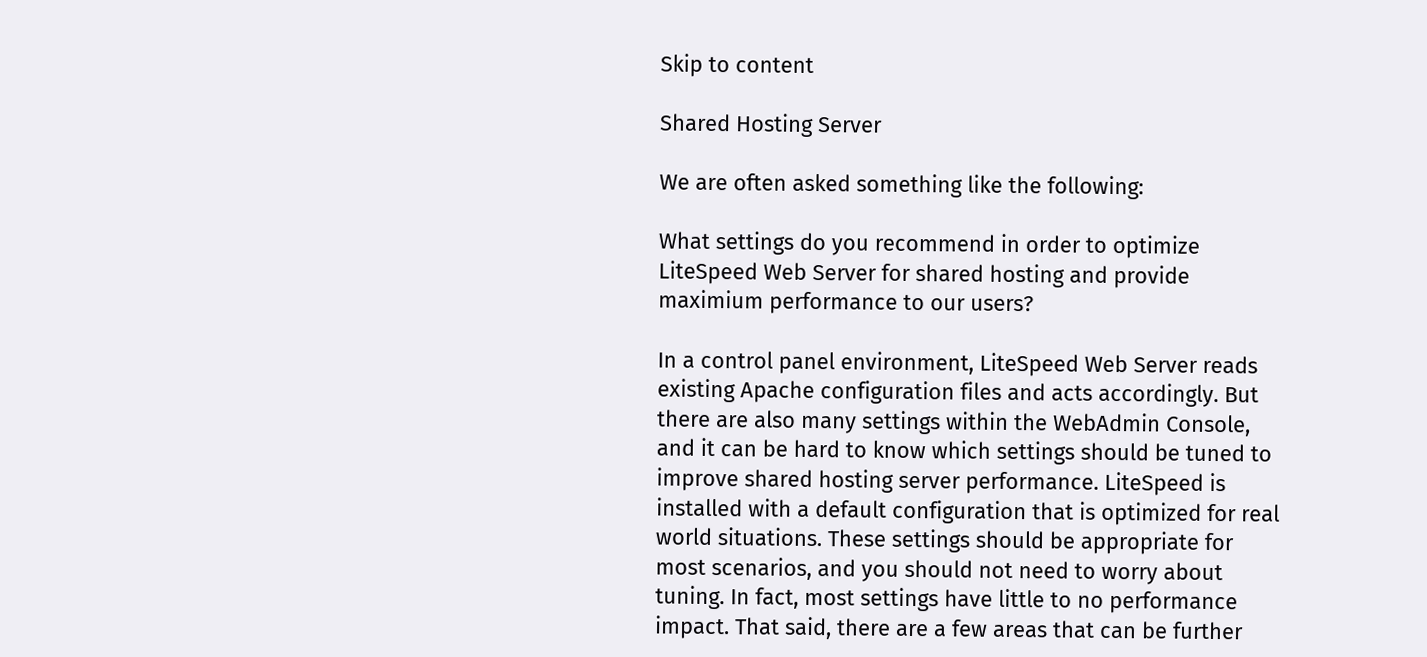Skip to content

Shared Hosting Server

We are often asked something like the following:

What settings do you recommend in order to optimize LiteSpeed Web Server for shared hosting and provide maximium performance to our users?

In a control panel environment, LiteSpeed Web Server reads existing Apache configuration files and acts accordingly. But there are also many settings within the WebAdmin Console, and it can be hard to know which settings should be tuned to improve shared hosting server performance. LiteSpeed is installed with a default configuration that is optimized for real world situations. These settings should be appropriate for most scenarios, and you should not need to worry about tuning. In fact, most settings have little to no performance impact. That said, there are a few areas that can be further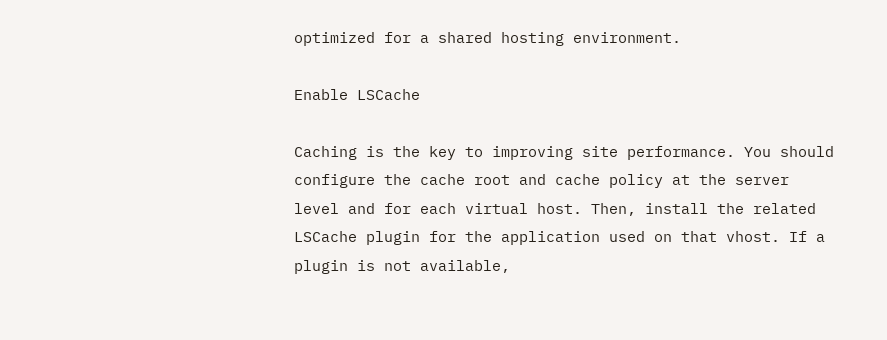optimized for a shared hosting environment.

Enable LSCache

Caching is the key to improving site performance. You should configure the cache root and cache policy at the server level and for each virtual host. Then, install the related LSCache plugin for the application used on that vhost. If a plugin is not available,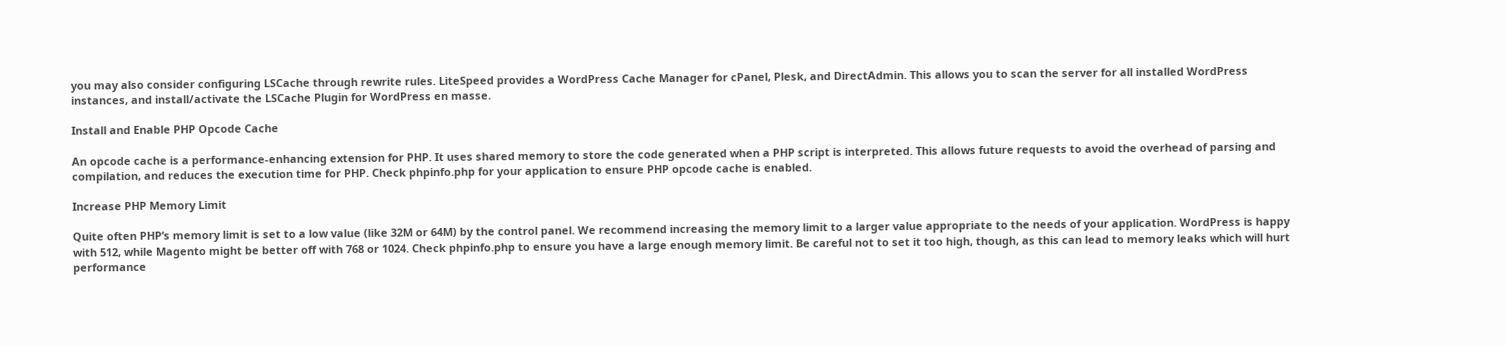you may also consider configuring LSCache through rewrite rules. LiteSpeed provides a WordPress Cache Manager for cPanel, Plesk, and DirectAdmin. This allows you to scan the server for all installed WordPress instances, and install/activate the LSCache Plugin for WordPress en masse.

Install and Enable PHP Opcode Cache

An opcode cache is a performance-enhancing extension for PHP. It uses shared memory to store the code generated when a PHP script is interpreted. This allows future requests to avoid the overhead of parsing and compilation, and reduces the execution time for PHP. Check phpinfo.php for your application to ensure PHP opcode cache is enabled.

Increase PHP Memory Limit

Quite often PHP’s memory limit is set to a low value (like 32M or 64M) by the control panel. We recommend increasing the memory limit to a larger value appropriate to the needs of your application. WordPress is happy with 512, while Magento might be better off with 768 or 1024. Check phpinfo.php to ensure you have a large enough memory limit. Be careful not to set it too high, though, as this can lead to memory leaks which will hurt performance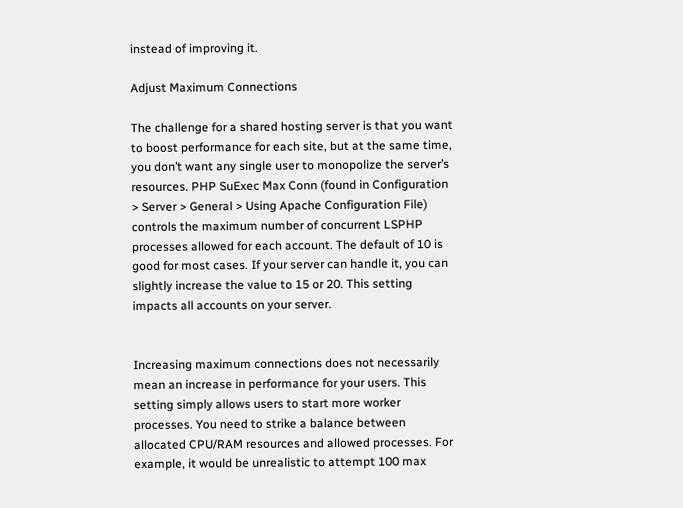instead of improving it.

Adjust Maximum Connections

The challenge for a shared hosting server is that you want to boost performance for each site, but at the same time, you don’t want any single user to monopolize the server’s resources. PHP SuExec Max Conn (found in Configuration > Server > General > Using Apache Configuration File) controls the maximum number of concurrent LSPHP processes allowed for each account. The default of 10 is good for most cases. If your server can handle it, you can slightly increase the value to 15 or 20. This setting impacts all accounts on your server.


Increasing maximum connections does not necessarily mean an increase in performance for your users. This setting simply allows users to start more worker processes. You need to strike a balance between allocated CPU/RAM resources and allowed processes. For example, it would be unrealistic to attempt 100 max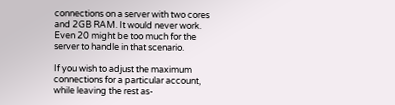connections on a server with two cores and 2GB RAM. It would never work. Even 20 might be too much for the server to handle in that scenario.

If you wish to adjust the maximum connections for a particular account, while leaving the rest as-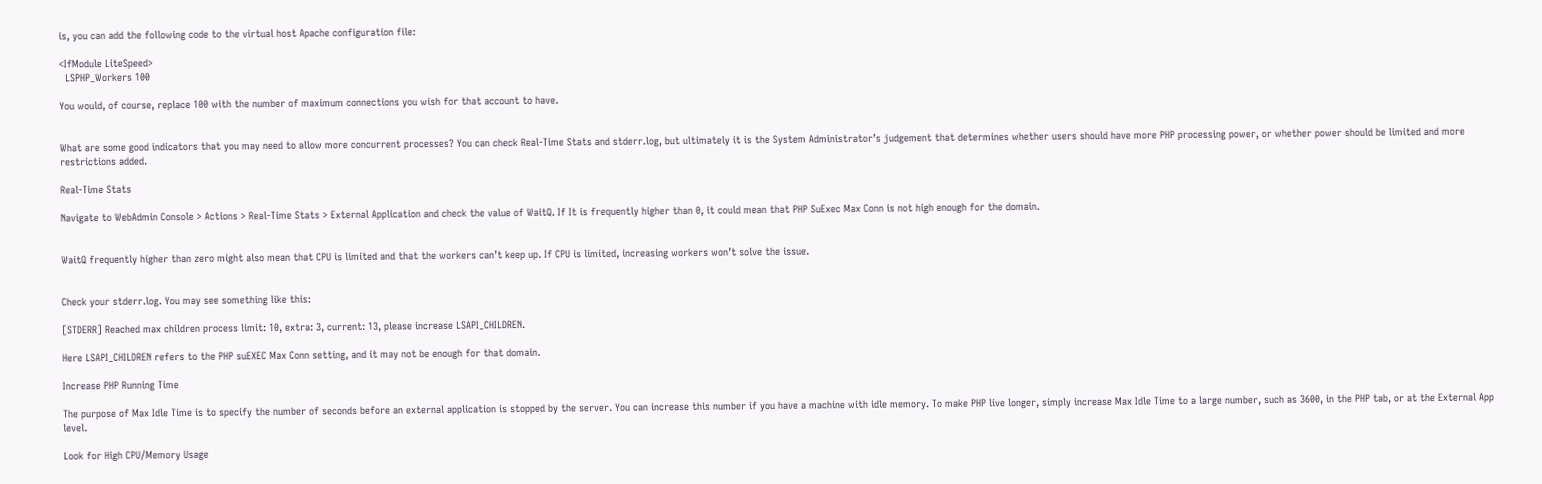is, you can add the following code to the virtual host Apache configuration file:

<IfModule LiteSpeed>
  LSPHP_Workers 100

You would, of course, replace 100 with the number of maximum connections you wish for that account to have.


What are some good indicators that you may need to allow more concurrent processes? You can check Real-Time Stats and stderr.log, but ultimately it is the System Administrator’s judgement that determines whether users should have more PHP processing power, or whether power should be limited and more restrictions added.

Real-Time Stats

Navigate to WebAdmin Console > Actions > Real-Time Stats > External Application and check the value of WaitQ. If It is frequently higher than 0, it could mean that PHP SuExec Max Conn is not high enough for the domain.


WaitQ frequently higher than zero might also mean that CPU is limited and that the workers can’t keep up. If CPU is limited, increasing workers won’t solve the issue.


Check your stderr.log. You may see something like this:

[STDERR] Reached max children process limit: 10, extra: 3, current: 13, please increase LSAPI_CHILDREN.

Here LSAPI_CHILDREN refers to the PHP suEXEC Max Conn setting, and it may not be enough for that domain.

Increase PHP Running Time

The purpose of Max Idle Time is to specify the number of seconds before an external application is stopped by the server. You can increase this number if you have a machine with idle memory. To make PHP live longer, simply increase Max Idle Time to a large number, such as 3600, in the PHP tab, or at the External App level.

Look for High CPU/Memory Usage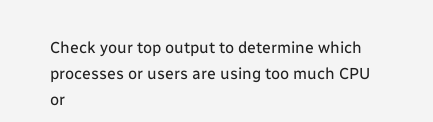Check your top output to determine which processes or users are using too much CPU or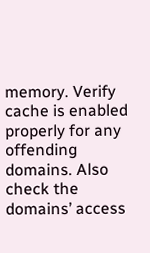memory. Verify cache is enabled properly for any offending domains. Also check the domains’ access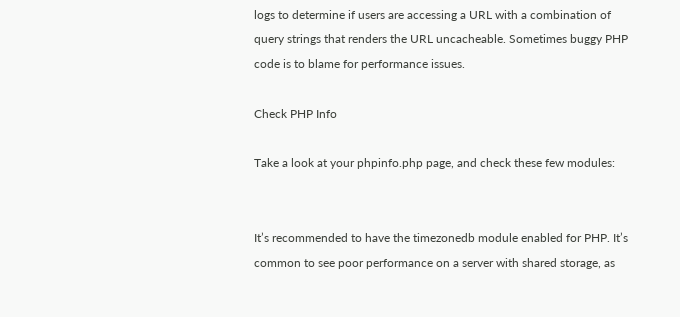logs to determine if users are accessing a URL with a combination of query strings that renders the URL uncacheable. Sometimes buggy PHP code is to blame for performance issues.

Check PHP Info

Take a look at your phpinfo.php page, and check these few modules:


It’s recommended to have the timezonedb module enabled for PHP. It’s common to see poor performance on a server with shared storage, as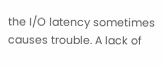the I/O latency sometimes causes trouble. A lack of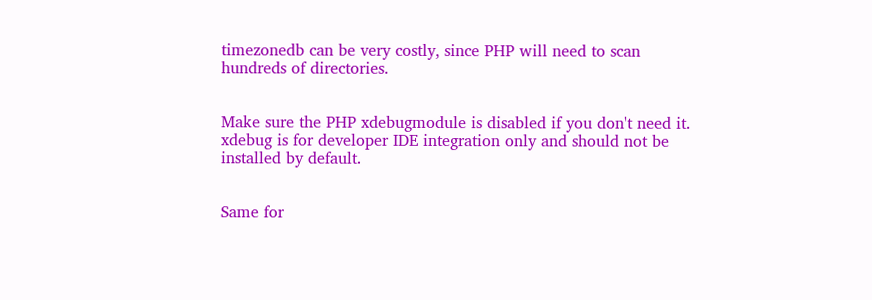timezonedb can be very costly, since PHP will need to scan hundreds of directories.


Make sure the PHP xdebugmodule is disabled if you don't need it. xdebug is for developer IDE integration only and should not be installed by default.


Same for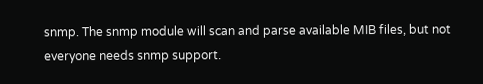snmp. The snmp module will scan and parse available MIB files, but not everyone needs snmp support.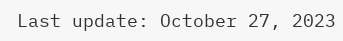Last update: October 27, 2023